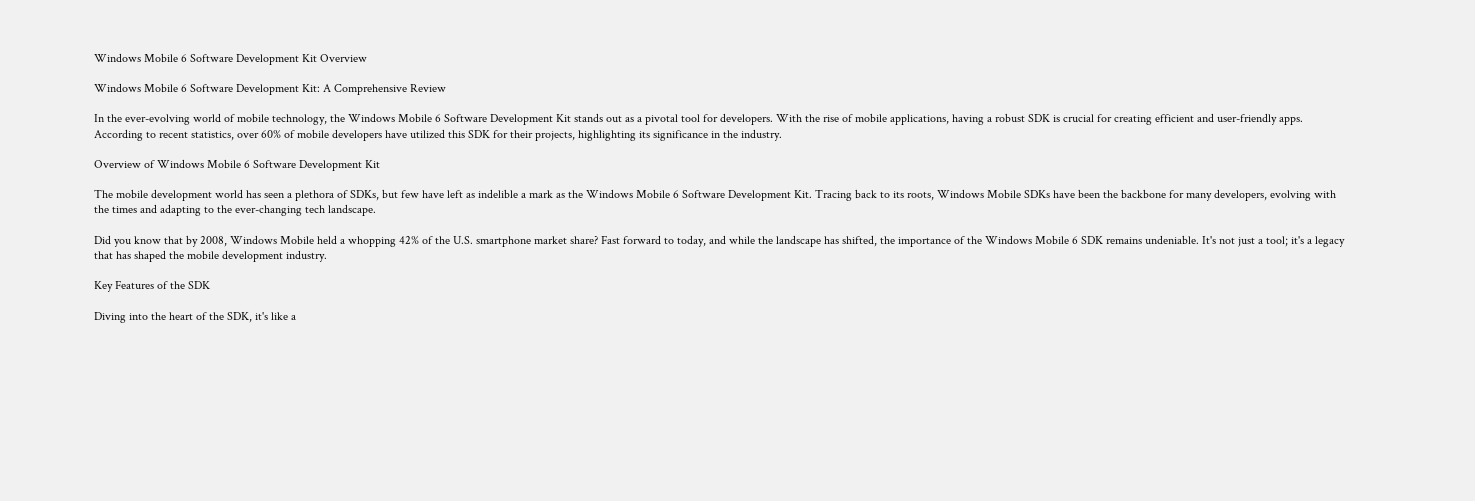Windows Mobile 6 Software Development Kit Overview

Windows Mobile 6 Software Development Kit: A Comprehensive Review

In the ever-evolving world of mobile technology, the Windows Mobile 6 Software Development Kit stands out as a pivotal tool for developers. With the rise of mobile applications, having a robust SDK is crucial for creating efficient and user-friendly apps. According to recent statistics, over 60% of mobile developers have utilized this SDK for their projects, highlighting its significance in the industry.

Overview of Windows Mobile 6 Software Development Kit

The mobile development world has seen a plethora of SDKs, but few have left as indelible a mark as the Windows Mobile 6 Software Development Kit. Tracing back to its roots, Windows Mobile SDKs have been the backbone for many developers, evolving with the times and adapting to the ever-changing tech landscape.

Did you know that by 2008, Windows Mobile held a whopping 42% of the U.S. smartphone market share? Fast forward to today, and while the landscape has shifted, the importance of the Windows Mobile 6 SDK remains undeniable. It's not just a tool; it's a legacy that has shaped the mobile development industry.

Key Features of the SDK

Diving into the heart of the SDK, it's like a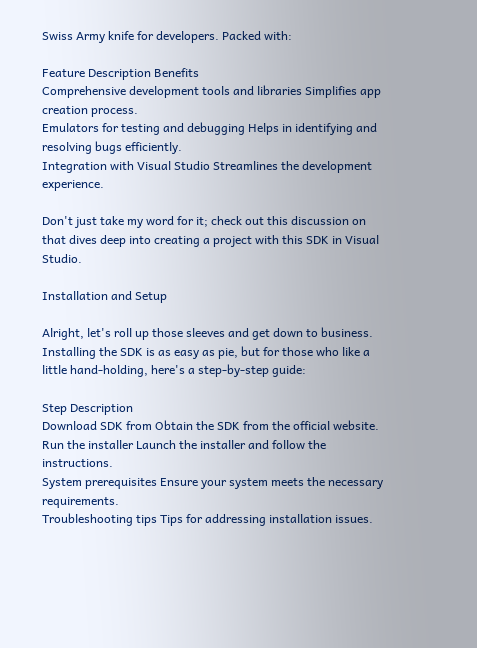Swiss Army knife for developers. Packed with:

Feature Description Benefits
Comprehensive development tools and libraries Simplifies app creation process.
Emulators for testing and debugging Helps in identifying and resolving bugs efficiently.
Integration with Visual Studio Streamlines the development experience.

Don't just take my word for it; check out this discussion on that dives deep into creating a project with this SDK in Visual Studio.

Installation and Setup

Alright, let's roll up those sleeves and get down to business. Installing the SDK is as easy as pie, but for those who like a little hand-holding, here's a step-by-step guide:

Step Description
Download SDK from Obtain the SDK from the official website.
Run the installer Launch the installer and follow the instructions.
System prerequisites Ensure your system meets the necessary requirements.
Troubleshooting tips Tips for addressing installation issues.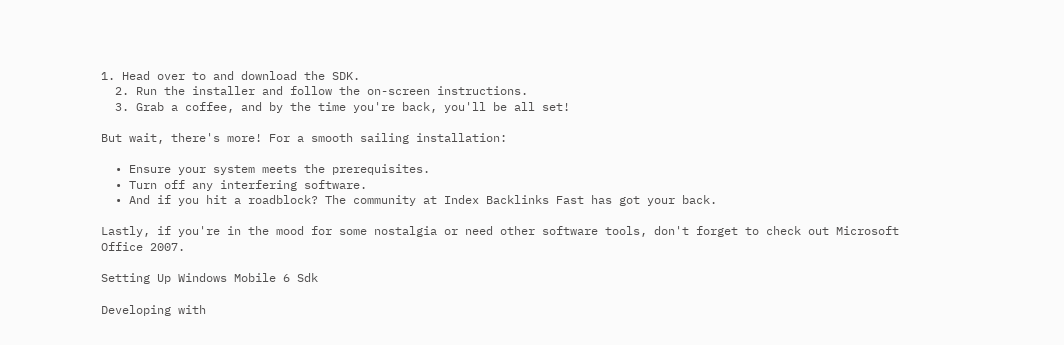1. Head over to and download the SDK.
  2. Run the installer and follow the on-screen instructions.
  3. Grab a coffee, and by the time you're back, you'll be all set!

But wait, there's more! For a smooth sailing installation:

  • Ensure your system meets the prerequisites.
  • Turn off any interfering software.
  • And if you hit a roadblock? The community at Index Backlinks Fast has got your back.

Lastly, if you're in the mood for some nostalgia or need other software tools, don't forget to check out Microsoft Office 2007.

Setting Up Windows Mobile 6 Sdk

Developing with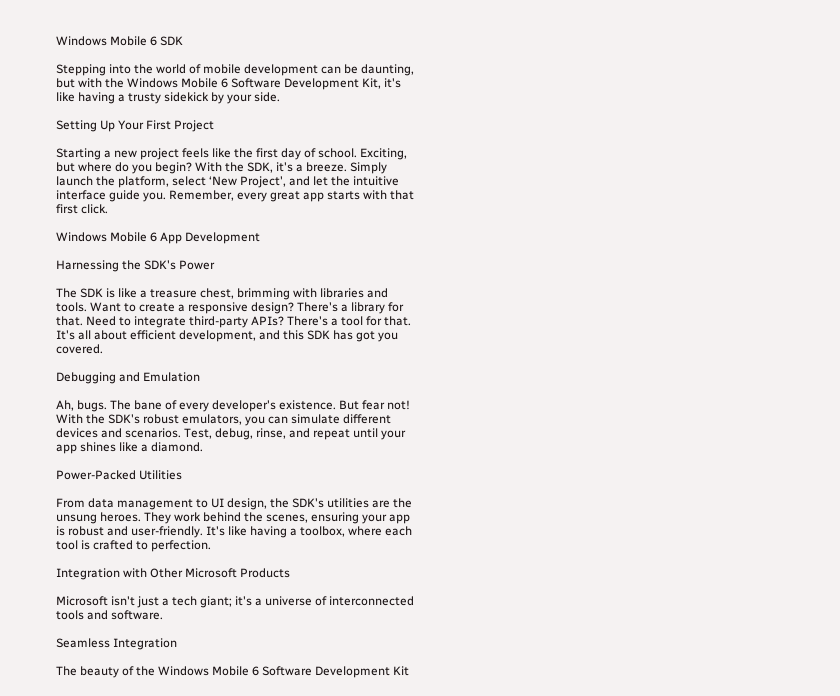Windows Mobile 6 SDK

Stepping into the world of mobile development can be daunting, but with the Windows Mobile 6 Software Development Kit, it's like having a trusty sidekick by your side.

Setting Up Your First Project

Starting a new project feels like the first day of school. Exciting, but where do you begin? With the SDK, it's a breeze. Simply launch the platform, select ‘New Project', and let the intuitive interface guide you. Remember, every great app starts with that first click.

Windows Mobile 6 App Development

Harnessing the SDK's Power

The SDK is like a treasure chest, brimming with libraries and tools. Want to create a responsive design? There's a library for that. Need to integrate third-party APIs? There's a tool for that. It's all about efficient development, and this SDK has got you covered.

Debugging and Emulation

Ah, bugs. The bane of every developer's existence. But fear not! With the SDK's robust emulators, you can simulate different devices and scenarios. Test, debug, rinse, and repeat until your app shines like a diamond.

Power-Packed Utilities

From data management to UI design, the SDK's utilities are the unsung heroes. They work behind the scenes, ensuring your app is robust and user-friendly. It's like having a toolbox, where each tool is crafted to perfection.

Integration with Other Microsoft Products

Microsoft isn't just a tech giant; it's a universe of interconnected tools and software.

Seamless Integration

The beauty of the Windows Mobile 6 Software Development Kit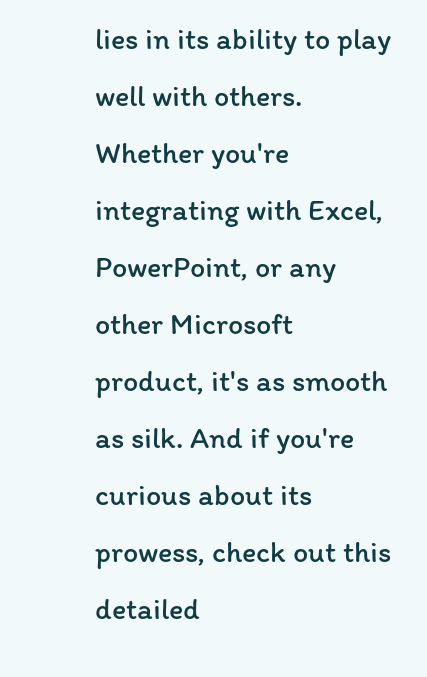lies in its ability to play well with others. Whether you're integrating with Excel, PowerPoint, or any other Microsoft product, it's as smooth as silk. And if you're curious about its prowess, check out this detailed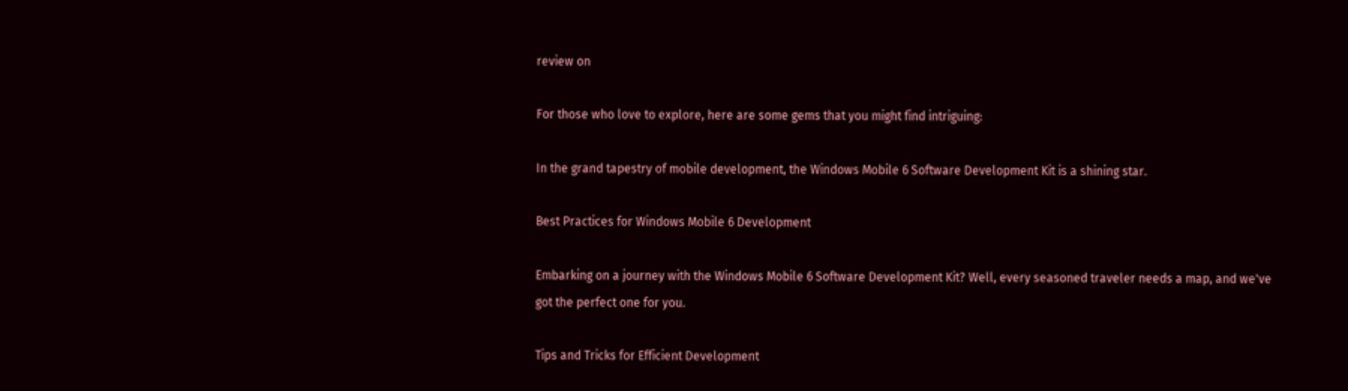review on

For those who love to explore, here are some gems that you might find intriguing:

In the grand tapestry of mobile development, the Windows Mobile 6 Software Development Kit is a shining star.

Best Practices for Windows Mobile 6 Development

Embarking on a journey with the Windows Mobile 6 Software Development Kit? Well, every seasoned traveler needs a map, and we've got the perfect one for you.

Tips and Tricks for Efficient Development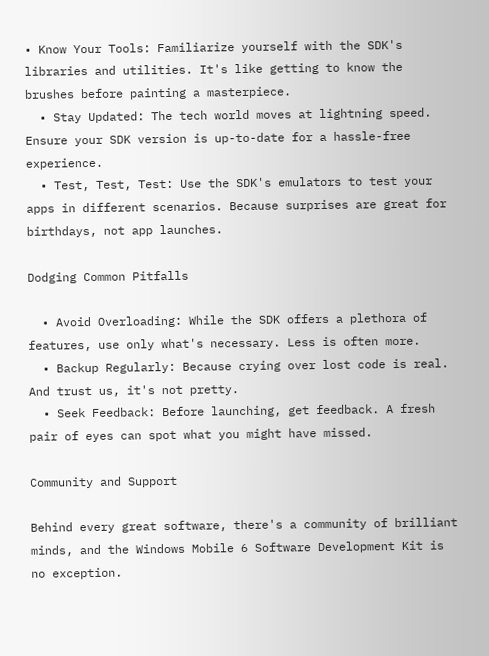• Know Your Tools: Familiarize yourself with the SDK's libraries and utilities. It's like getting to know the brushes before painting a masterpiece.
  • Stay Updated: The tech world moves at lightning speed. Ensure your SDK version is up-to-date for a hassle-free experience.
  • Test, Test, Test: Use the SDK's emulators to test your apps in different scenarios. Because surprises are great for birthdays, not app launches.

Dodging Common Pitfalls

  • Avoid Overloading: While the SDK offers a plethora of features, use only what's necessary. Less is often more.
  • Backup Regularly: Because crying over lost code is real. And trust us, it's not pretty.
  • Seek Feedback: Before launching, get feedback. A fresh pair of eyes can spot what you might have missed.

Community and Support

Behind every great software, there's a community of brilliant minds, and the Windows Mobile 6 Software Development Kit is no exception.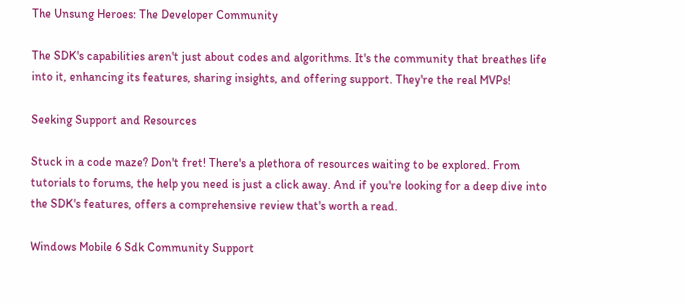The Unsung Heroes: The Developer Community

The SDK's capabilities aren't just about codes and algorithms. It's the community that breathes life into it, enhancing its features, sharing insights, and offering support. They're the real MVPs!

Seeking Support and Resources

Stuck in a code maze? Don't fret! There's a plethora of resources waiting to be explored. From tutorials to forums, the help you need is just a click away. And if you're looking for a deep dive into the SDK's features, offers a comprehensive review that's worth a read.

Windows Mobile 6 Sdk Community Support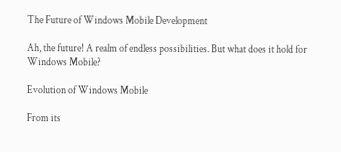The Future of Windows Mobile Development

Ah, the future! A realm of endless possibilities. But what does it hold for Windows Mobile?

Evolution of Windows Mobile

From its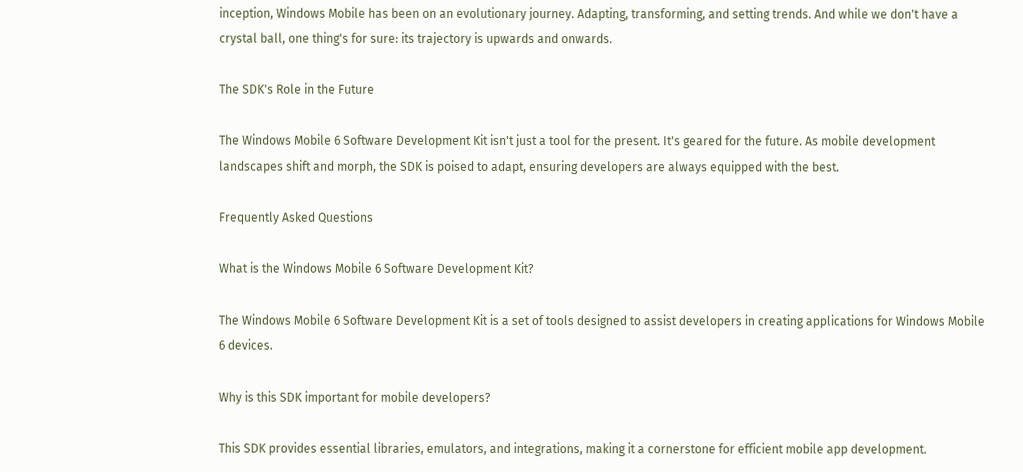inception, Windows Mobile has been on an evolutionary journey. Adapting, transforming, and setting trends. And while we don't have a crystal ball, one thing's for sure: its trajectory is upwards and onwards.

The SDK's Role in the Future

The Windows Mobile 6 Software Development Kit isn't just a tool for the present. It's geared for the future. As mobile development landscapes shift and morph, the SDK is poised to adapt, ensuring developers are always equipped with the best.

Frequently Asked Questions

What is the Windows Mobile 6 Software Development Kit?

The Windows Mobile 6 Software Development Kit is a set of tools designed to assist developers in creating applications for Windows Mobile 6 devices.

Why is this SDK important for mobile developers?

This SDK provides essential libraries, emulators, and integrations, making it a cornerstone for efficient mobile app development.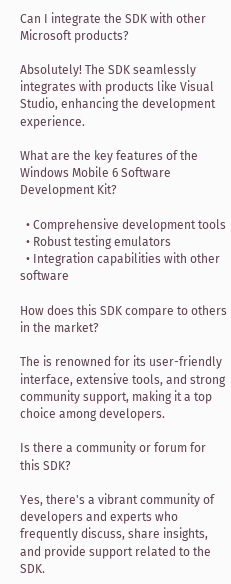Can I integrate the SDK with other Microsoft products?

Absolutely! The SDK seamlessly integrates with products like Visual Studio, enhancing the development experience.

What are the key features of the Windows Mobile 6 Software Development Kit?

  • Comprehensive development tools
  • Robust testing emulators
  • Integration capabilities with other software

How does this SDK compare to others in the market?

The is renowned for its user-friendly interface, extensive tools, and strong community support, making it a top choice among developers.

Is there a community or forum for this SDK?

Yes, there's a vibrant community of developers and experts who frequently discuss, share insights, and provide support related to the SDK.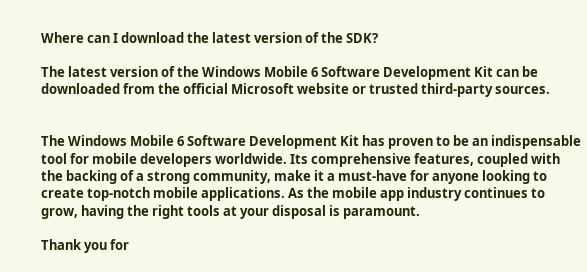Where can I download the latest version of the SDK?

The latest version of the Windows Mobile 6 Software Development Kit can be downloaded from the official Microsoft website or trusted third-party sources.


The Windows Mobile 6 Software Development Kit has proven to be an indispensable tool for mobile developers worldwide. Its comprehensive features, coupled with the backing of a strong community, make it a must-have for anyone looking to create top-notch mobile applications. As the mobile app industry continues to grow, having the right tools at your disposal is paramount.

Thank you for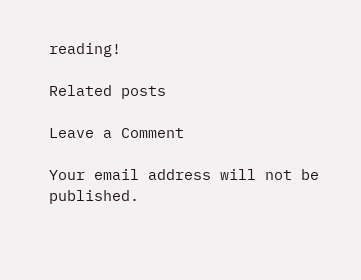reading!

Related posts

Leave a Comment

Your email address will not be published.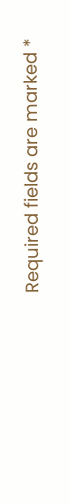Required fields are marked *